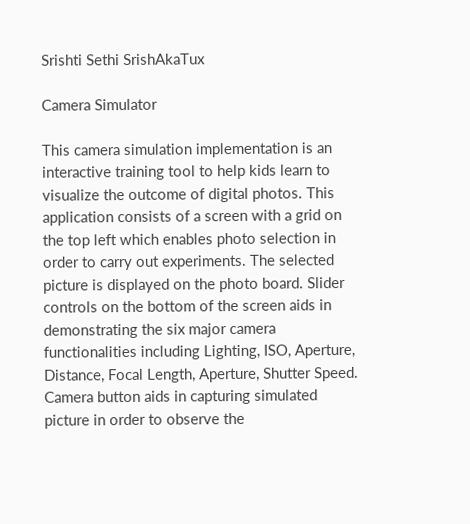Srishti Sethi SrishAkaTux

Camera Simulator

This camera simulation implementation is an interactive training tool to help kids learn to visualize the outcome of digital photos. This application consists of a screen with a grid on the top left which enables photo selection in order to carry out experiments. The selected picture is displayed on the photo board. Slider controls on the bottom of the screen aids in demonstrating the six major camera functionalities including Lighting, ISO, Aperture, Distance, Focal Length, Aperture, Shutter Speed. Camera button aids in capturing simulated picture in order to observe the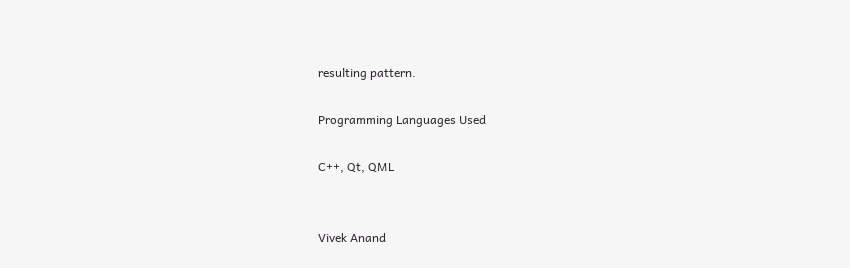resulting pattern.

Programming Languages Used

C++, Qt, QML


Vivek Anand